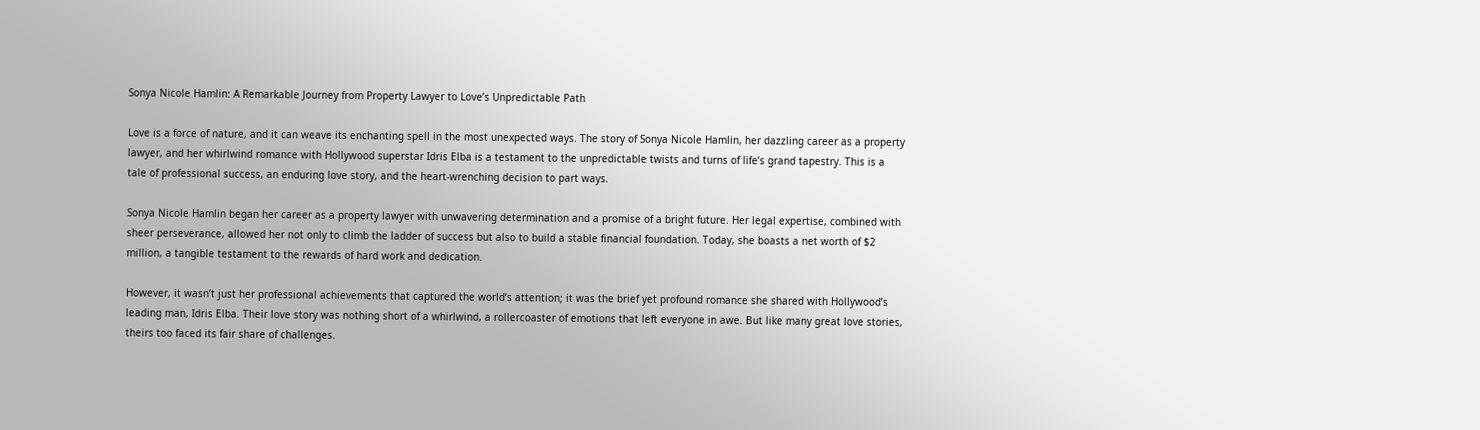Sonya Nicole Hamlin: A Remarkable Journey from Property Lawyer to Love’s Unpredictable Path

Love is a force of nature, and it can weave its enchanting spell in the most unexpected ways. The story of Sonya Nicole Hamlin, her dazzling career as a property lawyer, and her whirlwind romance with Hollywood superstar Idris Elba is a testament to the unpredictable twists and turns of life’s grand tapestry. This is a tale of professional success, an enduring love story, and the heart-wrenching decision to part ways.

Sonya Nicole Hamlin began her career as a property lawyer with unwavering determination and a promise of a bright future. Her legal expertise, combined with sheer perseverance, allowed her not only to climb the ladder of success but also to build a stable financial foundation. Today, she boasts a net worth of $2 million, a tangible testament to the rewards of hard work and dedication.

However, it wasn’t just her professional achievements that captured the world’s attention; it was the brief yet profound romance she shared with Hollywood’s leading man, Idris Elba. Their love story was nothing short of a whirlwind, a rollercoaster of emotions that left everyone in awe. But like many great love stories, theirs too faced its fair share of challenges.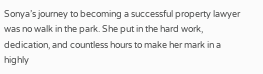Sonya’s journey to becoming a successful property lawyer was no walk in the park. She put in the hard work, dedication, and countless hours to make her mark in a highly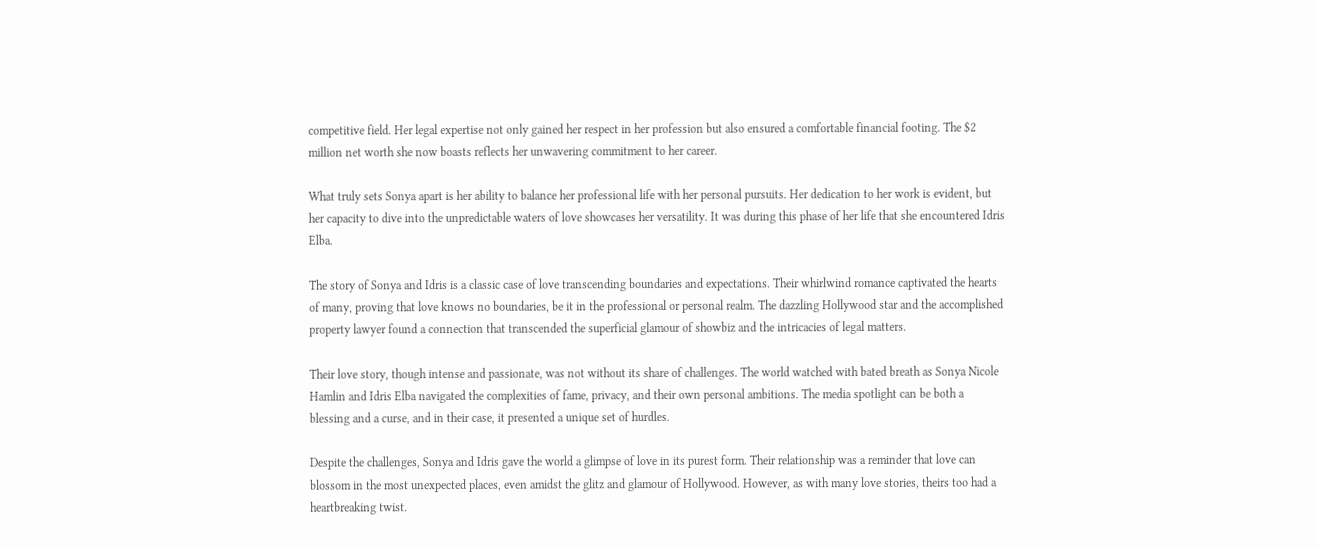competitive field. Her legal expertise not only gained her respect in her profession but also ensured a comfortable financial footing. The $2 million net worth she now boasts reflects her unwavering commitment to her career.

What truly sets Sonya apart is her ability to balance her professional life with her personal pursuits. Her dedication to her work is evident, but her capacity to dive into the unpredictable waters of love showcases her versatility. It was during this phase of her life that she encountered Idris Elba.

The story of Sonya and Idris is a classic case of love transcending boundaries and expectations. Their whirlwind romance captivated the hearts of many, proving that love knows no boundaries, be it in the professional or personal realm. The dazzling Hollywood star and the accomplished property lawyer found a connection that transcended the superficial glamour of showbiz and the intricacies of legal matters.

Their love story, though intense and passionate, was not without its share of challenges. The world watched with bated breath as Sonya Nicole Hamlin and Idris Elba navigated the complexities of fame, privacy, and their own personal ambitions. The media spotlight can be both a blessing and a curse, and in their case, it presented a unique set of hurdles.

Despite the challenges, Sonya and Idris gave the world a glimpse of love in its purest form. Their relationship was a reminder that love can blossom in the most unexpected places, even amidst the glitz and glamour of Hollywood. However, as with many love stories, theirs too had a heartbreaking twist.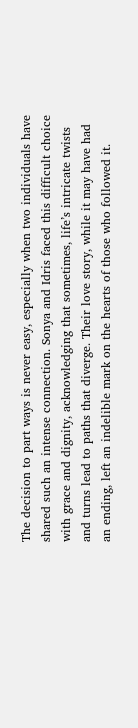The decision to part ways is never easy, especially when two individuals have shared such an intense connection. Sonya and Idris faced this difficult choice with grace and dignity, acknowledging that sometimes, life’s intricate twists and turns lead to paths that diverge. Their love story, while it may have had an ending, left an indelible mark on the hearts of those who followed it.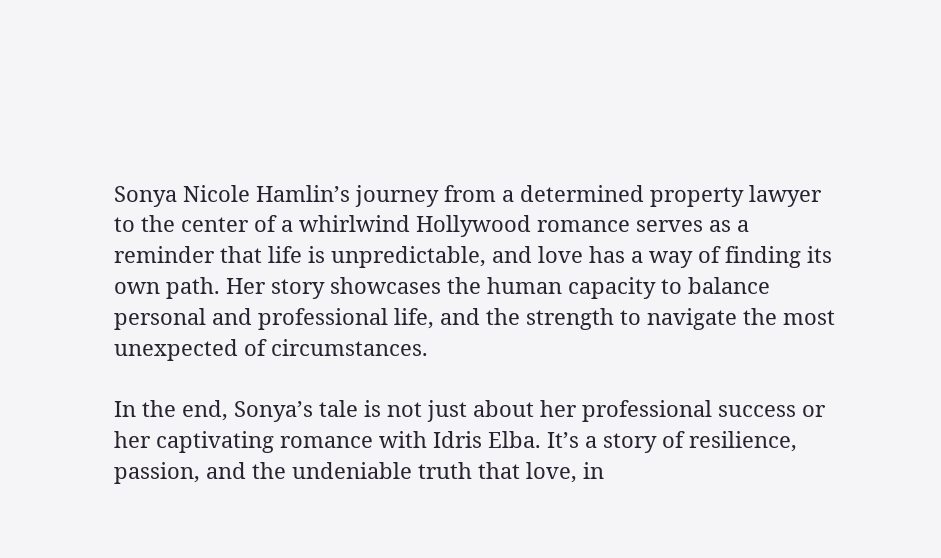Sonya Nicole Hamlin’s journey from a determined property lawyer to the center of a whirlwind Hollywood romance serves as a reminder that life is unpredictable, and love has a way of finding its own path. Her story showcases the human capacity to balance personal and professional life, and the strength to navigate the most unexpected of circumstances.

In the end, Sonya’s tale is not just about her professional success or her captivating romance with Idris Elba. It’s a story of resilience, passion, and the undeniable truth that love, in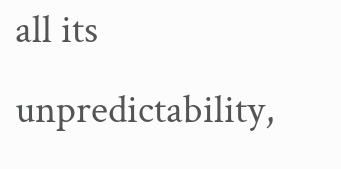all its unpredictability,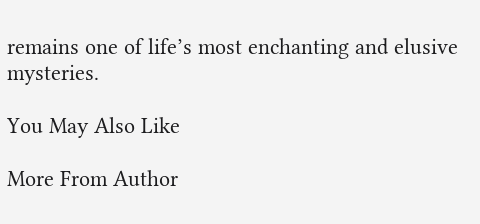remains one of life’s most enchanting and elusive mysteries.

You May Also Like

More From Author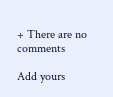+ There are no comments

Add yours